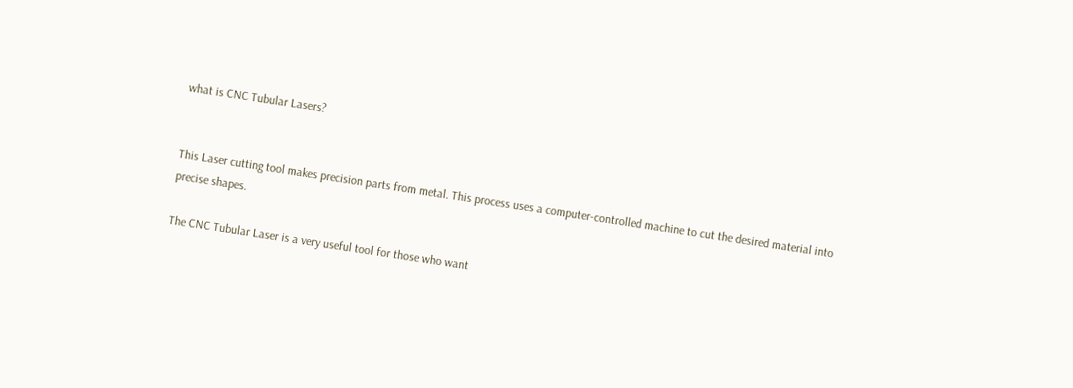what is CNC Tubular Lasers?


This Laser cutting tool makes precision parts from metal. This process uses a computer-controlled machine to cut the desired material into precise shapes.

The CNC Tubular Laser is a very useful tool for those who want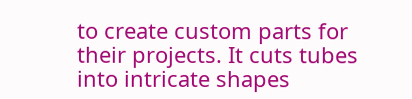to create custom parts for their projects. It cuts tubes into intricate shapes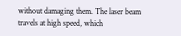without damaging them. The laser beam travels at high speed, which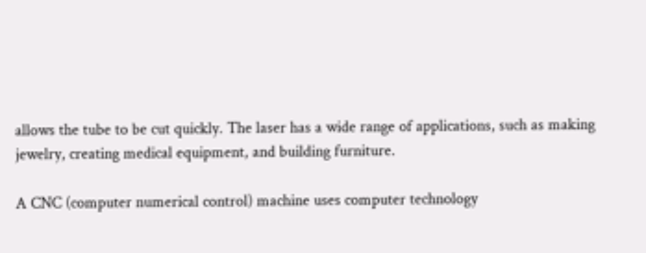allows the tube to be cut quickly. The laser has a wide range of applications, such as making jewelry, creating medical equipment, and building furniture.

A CNC (computer numerical control) machine uses computer technology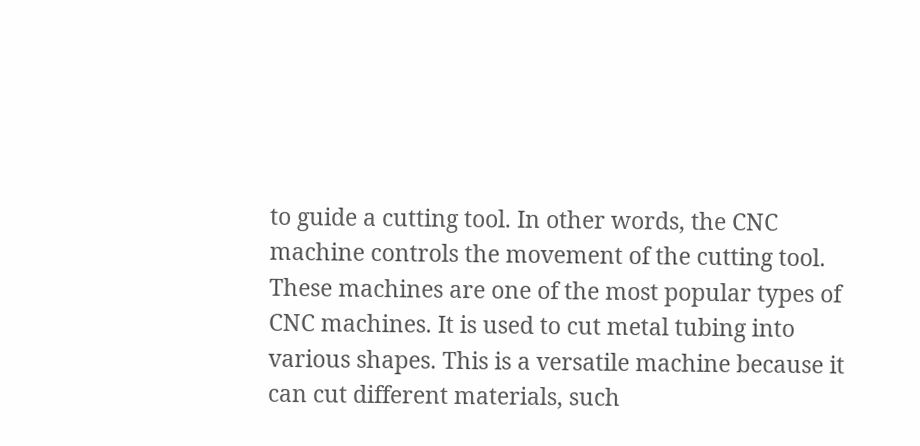to guide a cutting tool. In other words, the CNC machine controls the movement of the cutting tool. These machines are one of the most popular types of CNC machines. It is used to cut metal tubing into various shapes. This is a versatile machine because it can cut different materials, such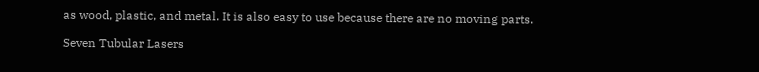as wood, plastic, and metal. It is also easy to use because there are no moving parts.

Seven Tubular Lasers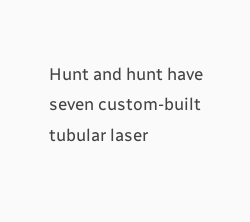Hunt and hunt have seven custom-built tubular laser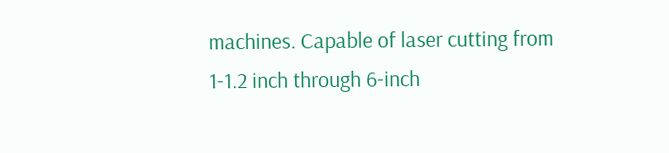machines. Capable of laser cutting from 1-1.2 inch through 6-inch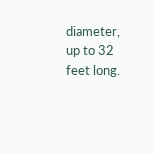diameter, up to 32 feet long.